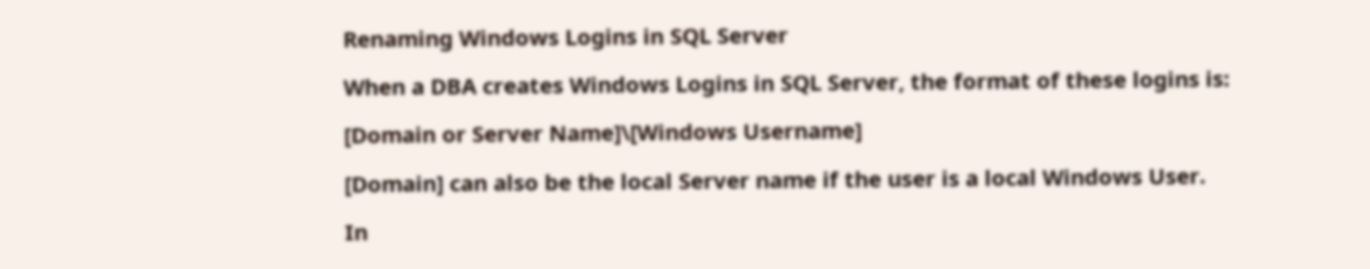Renaming Windows Logins in SQL Server

When a DBA creates Windows Logins in SQL Server, the format of these logins is:

[Domain or Server Name]\[Windows Username]

[Domain] can also be the local Server name if the user is a local Windows User.

In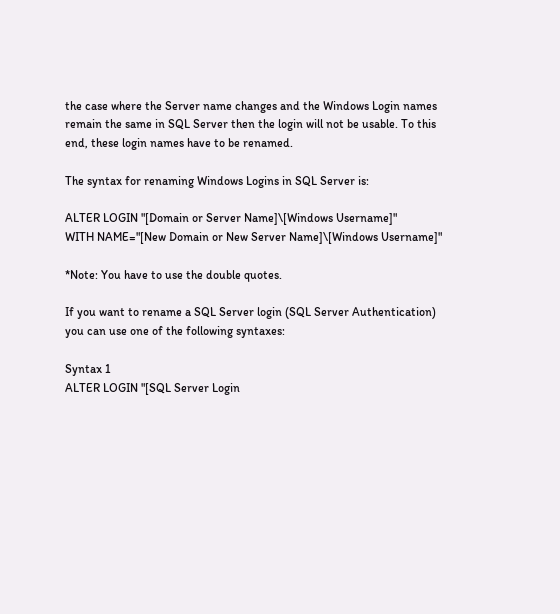the case where the Server name changes and the Windows Login names remain the same in SQL Server then the login will not be usable. To this end, these login names have to be renamed.

The syntax for renaming Windows Logins in SQL Server is:

ALTER LOGIN "[Domain or Server Name]\[Windows Username]"
WITH NAME="[New Domain or New Server Name]\[Windows Username]"

*Note: You have to use the double quotes.

If you want to rename a SQL Server login (SQL Server Authentication) you can use one of the following syntaxes:

Syntax 1
ALTER LOGIN "[SQL Server Login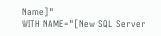Name]"
WITH NAME="[New SQL Server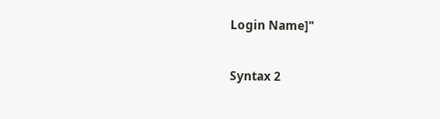Login Name]"

Syntax 2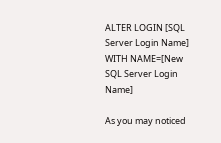ALTER LOGIN [SQL Server Login Name]
WITH NAME=[New SQL Server Login Name]

As you may noticed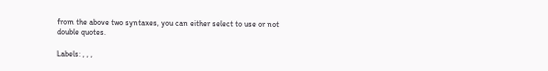from the above two syntaxes, you can either select to use or not double quotes.

Labels: , , ,